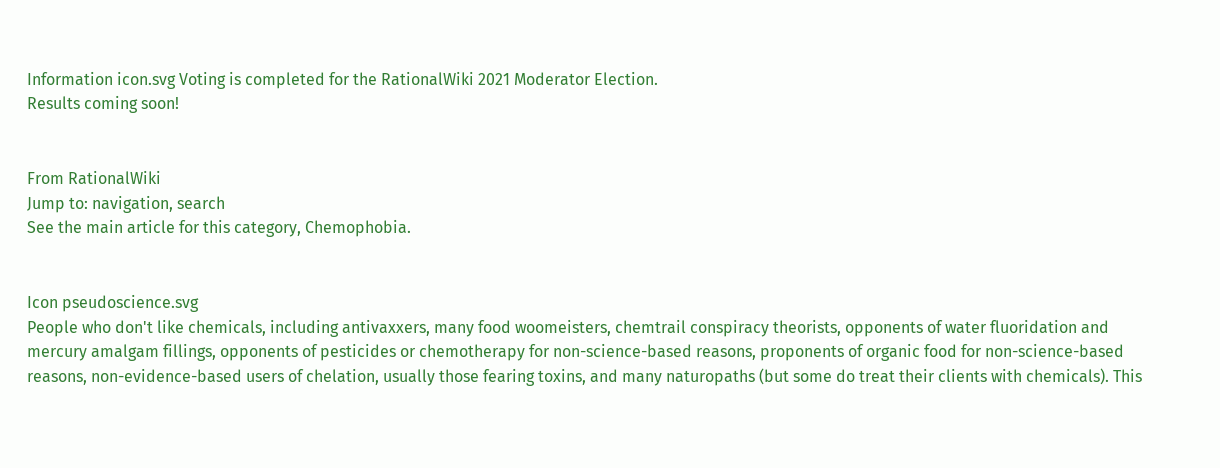Information icon.svg Voting is completed for the RationalWiki 2021 Moderator Election.
Results coming soon!


From RationalWiki
Jump to: navigation, search
See the main article for this category, Chemophobia.


Icon pseudoscience.svg
People who don't like chemicals, including antivaxxers, many food woomeisters, chemtrail conspiracy theorists, opponents of water fluoridation and mercury amalgam fillings, opponents of pesticides or chemotherapy for non-science-based reasons, proponents of organic food for non-science-based reasons, non-evidence-based users of chelation, usually those fearing toxins, and many naturopaths (but some do treat their clients with chemicals). This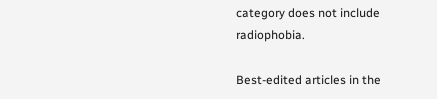category does not include radiophobia.

Best-edited articles in the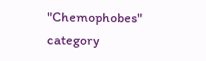"Chemophobes" category